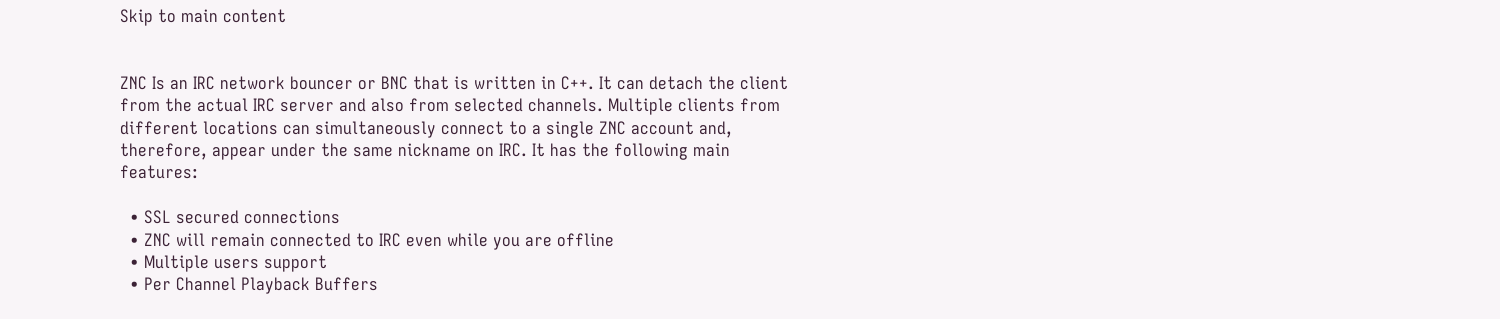Skip to main content


ZNC Is an IRC network bouncer or BNC that is written in C++. It can detach the client from the actual IRC server and also from selected channels. Multiple clients from different locations can simultaneously connect to a single ZNC account and, therefore, appear under the same nickname on IRC. It has the following main features:

  • SSL secured connections
  • ZNC will remain connected to IRC even while you are offline
  • Multiple users support
  • Per Channel Playback Buffers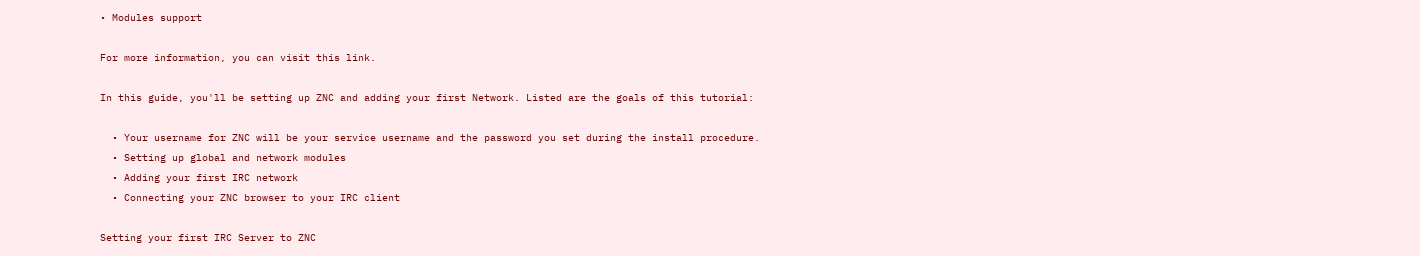• Modules support

For more information, you can visit this link.

In this guide, you'll be setting up ZNC and adding your first Network. Listed are the goals of this tutorial:

  • Your username for ZNC will be your service username and the password you set during the install procedure.
  • Setting up global and network modules
  • Adding your first IRC network
  • Connecting your ZNC browser to your IRC client

Setting your first IRC Server to ZNC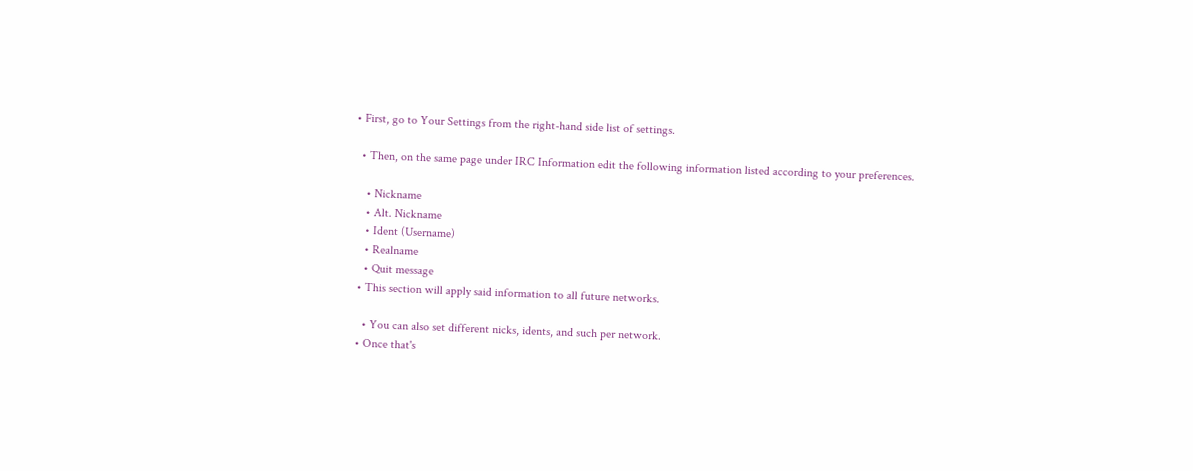• First, go to Your Settings from the right-hand side list of settings.

  • Then, on the same page under IRC Information edit the following information listed according to your preferences.

    • Nickname
    • Alt. Nickname
    • Ident (Username)
    • Realname
    • Quit message
  • This section will apply said information to all future networks.

    • You can also set different nicks, idents, and such per network.
  • Once that's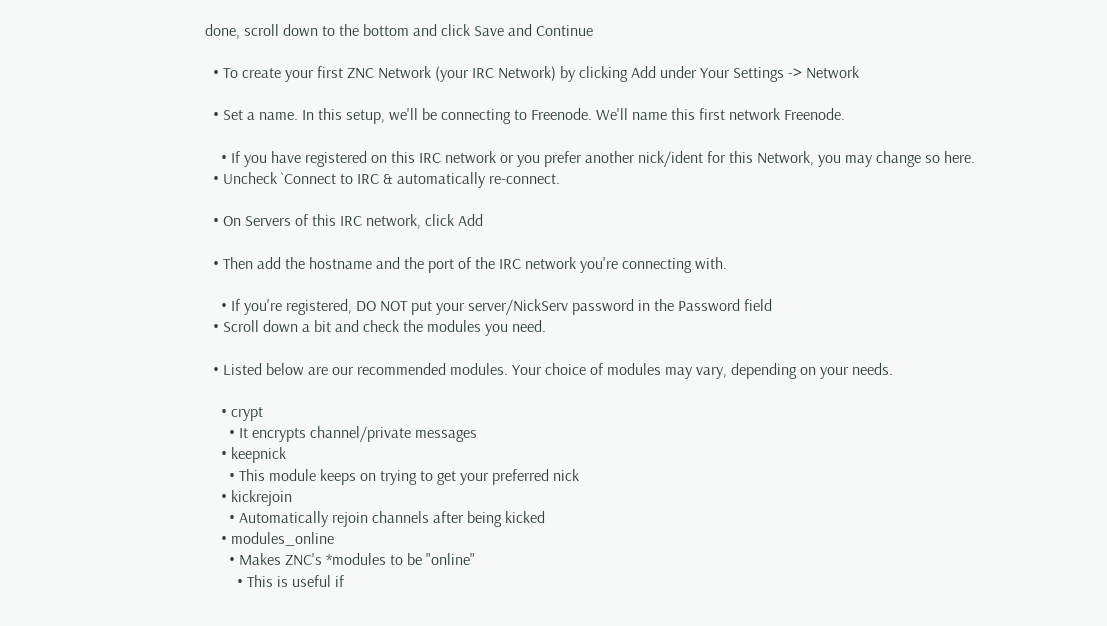done, scroll down to the bottom and click Save and Continue

  • To create your first ZNC Network (your IRC Network) by clicking Add under Your Settings -> Network

  • Set a name. In this setup, we'll be connecting to Freenode. We'll name this first network Freenode.

    • If you have registered on this IRC network or you prefer another nick/ident for this Network, you may change so here.
  • Uncheck `Connect to IRC & automatically re-connect.

  • On Servers of this IRC network, click Add

  • Then add the hostname and the port of the IRC network you're connecting with.

    • If you're registered, DO NOT put your server/NickServ password in the Password field
  • Scroll down a bit and check the modules you need.

  • Listed below are our recommended modules. Your choice of modules may vary, depending on your needs.

    • crypt
      • It encrypts channel/private messages
    • keepnick
      • This module keeps on trying to get your preferred nick
    • kickrejoin
      • Automatically rejoin channels after being kicked
    • modules_online
      • Makes ZNC's *modules to be "online"
        • This is useful if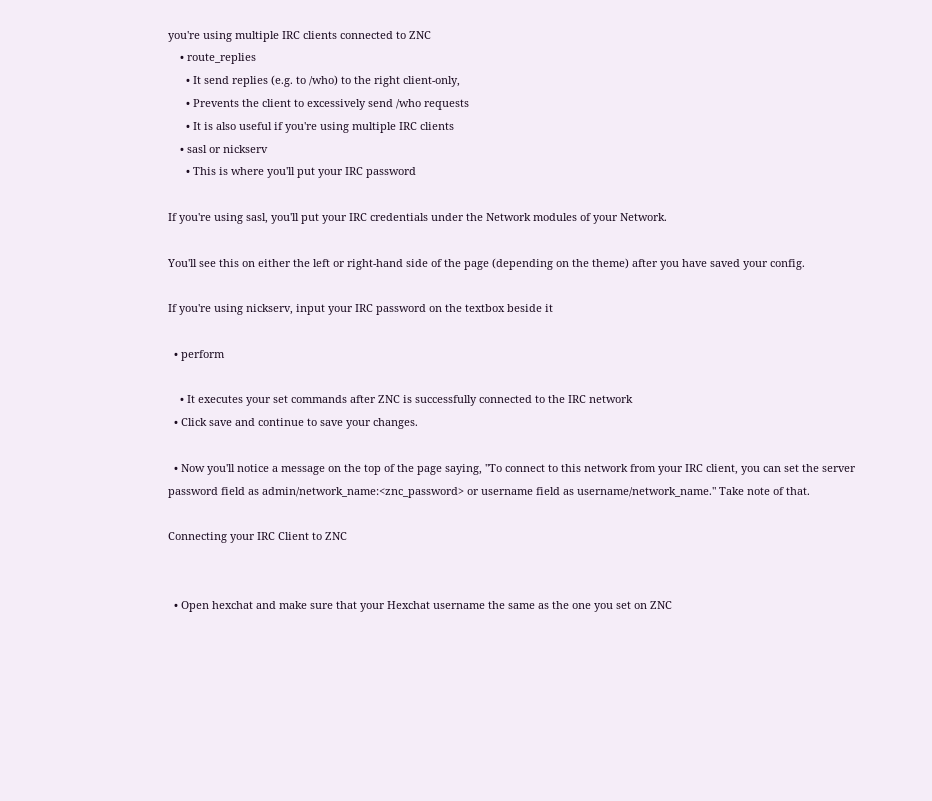you're using multiple IRC clients connected to ZNC
    • route_replies
      • It send replies (e.g. to /who) to the right client-only,
      • Prevents the client to excessively send /who requests
      • It is also useful if you're using multiple IRC clients
    • sasl or nickserv
      • This is where you'll put your IRC password

If you're using sasl, you'll put your IRC credentials under the Network modules of your Network.

You'll see this on either the left or right-hand side of the page (depending on the theme) after you have saved your config.

If you're using nickserv, input your IRC password on the textbox beside it

  • perform

    • It executes your set commands after ZNC is successfully connected to the IRC network
  • Click save and continue to save your changes.

  • Now you'll notice a message on the top of the page saying, "To connect to this network from your IRC client, you can set the server password field as admin/network_name:<znc_password> or username field as username/network_name." Take note of that.

Connecting your IRC Client to ZNC


  • Open hexchat and make sure that your Hexchat username the same as the one you set on ZNC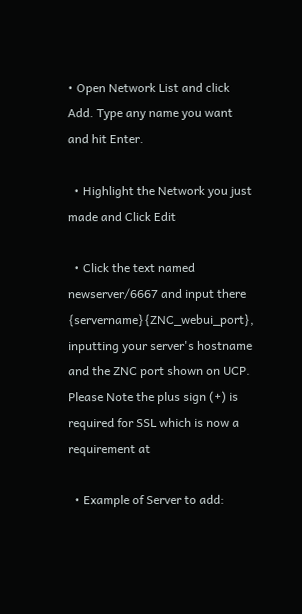• Open Network List and click Add. Type any name you want and hit Enter.

  • Highlight the Network you just made and Click Edit

  • Click the text named newserver/6667 and input there {servername}{ZNC_webui_port}, inputting your server's hostname and the ZNC port shown on UCP. Please Note the plus sign (+) is required for SSL which is now a requirement at

  • Example of Server to add: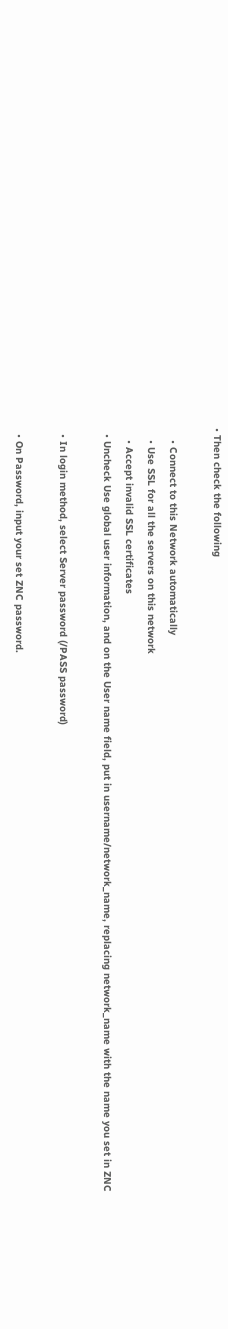• Then check the following

    • Connect to this Network automatically
    • Use SSL for all the servers on this network
    • Accept invalid SSL certificates
  • Uncheck Use global user information, and on the User name field, put in username/network_name, replacing network_name with the name you set in ZNC

  • In login method, select Server password (/PASS password)

  • On Password, input your set ZNC password.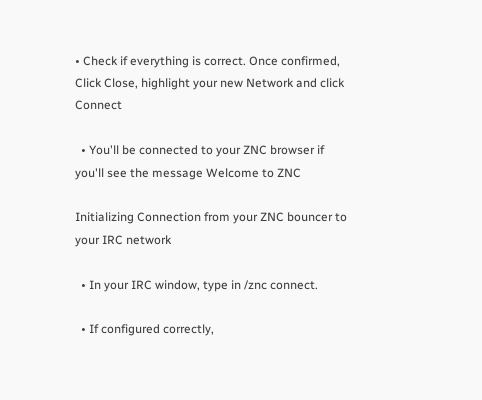• Check if everything is correct. Once confirmed, Click Close, highlight your new Network and click Connect

  • You'll be connected to your ZNC browser if you'll see the message Welcome to ZNC

Initializing Connection from your ZNC bouncer to your IRC network

  • In your IRC window, type in /znc connect.

  • If configured correctly,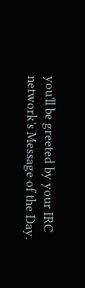you'll be greeted by your IRC network's Message of the Day.